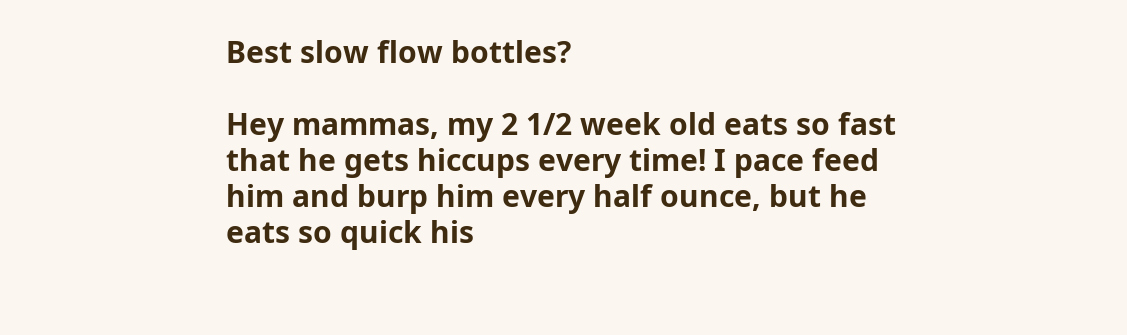Best slow flow bottles?

Hey mammas, my 2 1/2 week old eats so fast that he gets hiccups every time! I pace feed him and burp him every half ounce, but he eats so quick his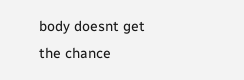body doesnt get the chance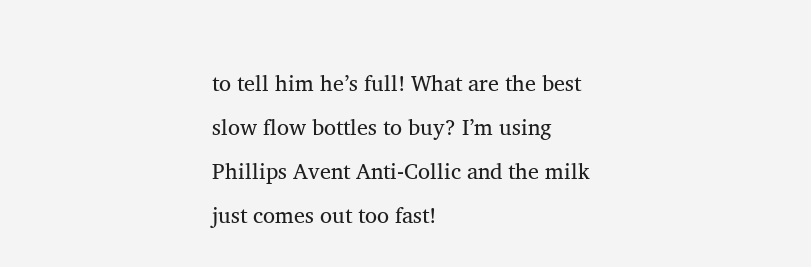to tell him he’s full! What are the best slow flow bottles to buy? I’m using Phillips Avent Anti-Collic and the milk just comes out too fast!